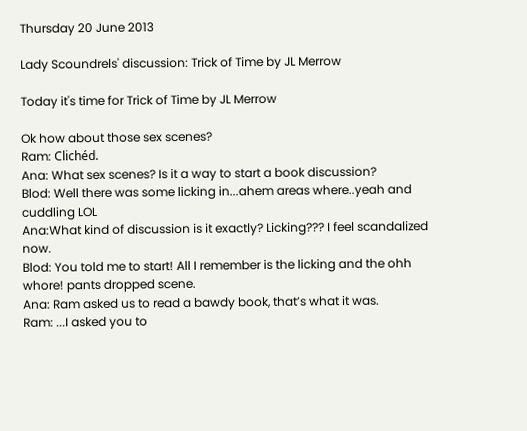Thursday 20 June 2013

Lady Scoundrels' discussion: Trick of Time by JL Merrow

Today it's time for Trick of Time by JL Merrow

Ok how about those sex scenes?
Ram: Clichéd.
Ana: What sex scenes? Is it a way to start a book discussion?
Blod: Well there was some licking in...ahem areas where..yeah and cuddling LOL
Ana:What kind of discussion is it exactly? Licking??? I feel scandalized now.
Blod: You told me to start! All I remember is the licking and the ohh whore! pants dropped scene.
Ana: Ram asked us to read a bawdy book, that’s what it was.
Ram: ...I asked you to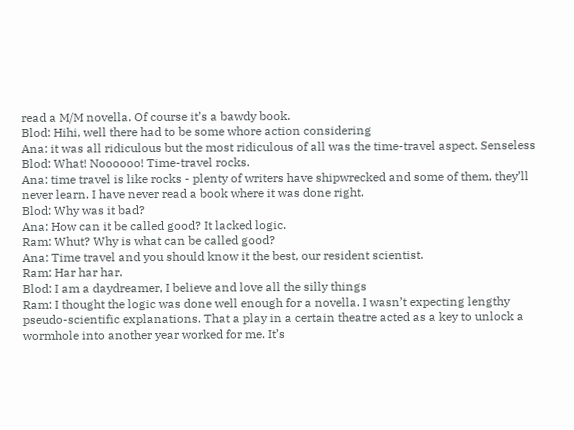read a M/M novella. Of course it’s a bawdy book.
Blod: Hihi, well there had to be some whore action considering
Ana: it was all ridiculous but the most ridiculous of all was the time-travel aspect. Senseless
Blod: What! Noooooo! Time-travel rocks.
Ana: time travel is like rocks - plenty of writers have shipwrecked and some of them, they’ll never learn. I have never read a book where it was done right.
Blod: Why was it bad?
Ana: How can it be called good? It lacked logic.
Ram: Whut? Why is what can be called good?
Ana: Time travel and you should know it the best, our resident scientist.
Ram: Har har har.
Blod: I am a daydreamer, I believe and love all the silly things
Ram: I thought the logic was done well enough for a novella. I wasn’t expecting lengthy pseudo-scientific explanations. That a play in a certain theatre acted as a key to unlock a wormhole into another year worked for me. It’s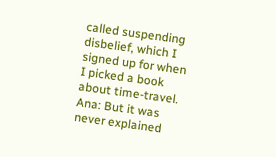called suspending disbelief, which I signed up for when I picked a book about time-travel.
Ana: But it was never explained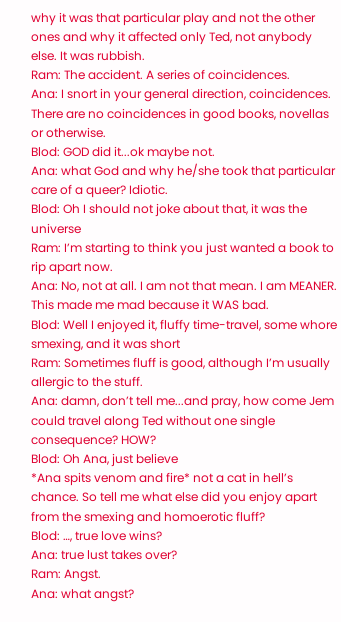why it was that particular play and not the other ones and why it affected only Ted, not anybody else. It was rubbish.
Ram: The accident. A series of coincidences.
Ana: I snort in your general direction, coincidences. There are no coincidences in good books, novellas or otherwise.
Blod: GOD did it...ok maybe not.
Ana: what God and why he/she took that particular care of a queer? Idiotic.
Blod: Oh I should not joke about that, it was the universe
Ram: I’m starting to think you just wanted a book to rip apart now.
Ana: No, not at all. I am not that mean. I am MEANER. This made me mad because it WAS bad.
Blod: Well I enjoyed it, fluffy time-travel, some whore smexing, and it was short
Ram: Sometimes fluff is good, although I’m usually allergic to the stuff.
Ana: damn, don’t tell me...and pray, how come Jem could travel along Ted without one single consequence? HOW?
Blod: Oh Ana, just believe
*Ana spits venom and fire* not a cat in hell’s chance. So tell me what else did you enjoy apart from the smexing and homoerotic fluff?
Blod: …, true love wins?
Ana: true lust takes over?
Ram: Angst.
Ana: what angst?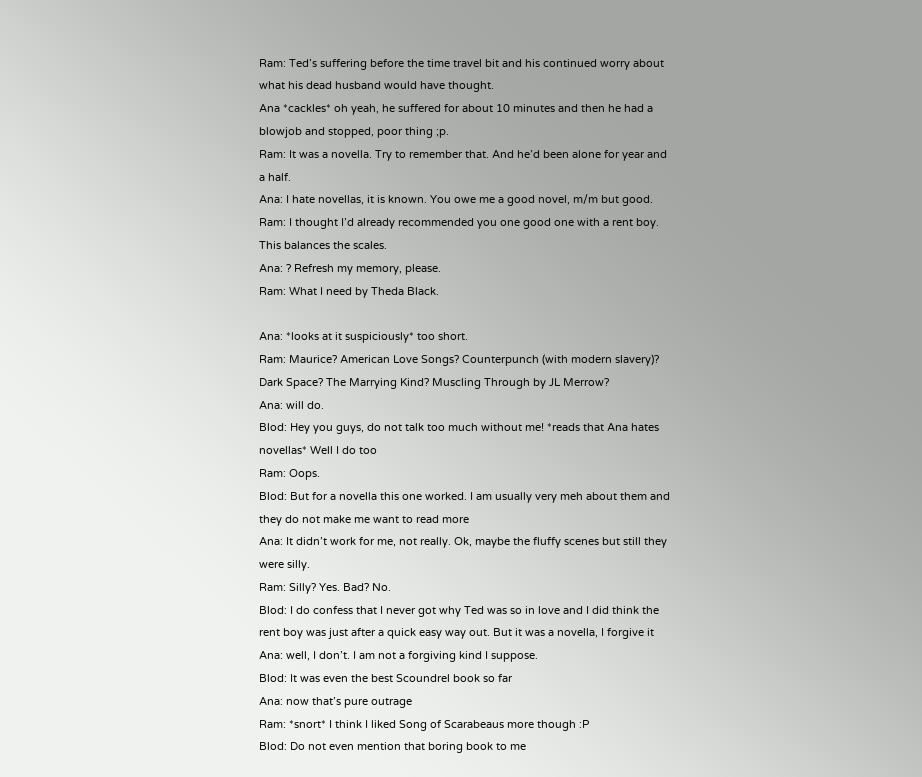Ram: Ted’s suffering before the time travel bit and his continued worry about what his dead husband would have thought.
Ana *cackles* oh yeah, he suffered for about 10 minutes and then he had a blowjob and stopped, poor thing ;p.
Ram: It was a novella. Try to remember that. And he’d been alone for year and a half.
Ana: I hate novellas, it is known. You owe me a good novel, m/m but good.
Ram: I thought I’d already recommended you one good one with a rent boy. This balances the scales.
Ana: ? Refresh my memory, please.
Ram: What I need by Theda Black.

Ana: *looks at it suspiciously* too short.
Ram: Maurice? American Love Songs? Counterpunch (with modern slavery)? Dark Space? The Marrying Kind? Muscling Through by JL Merrow?
Ana: will do.
Blod: Hey you guys, do not talk too much without me! *reads that Ana hates novellas* Well I do too
Ram: Oops.
Blod: But for a novella this one worked. I am usually very meh about them and they do not make me want to read more
Ana: It didn’t work for me, not really. Ok, maybe the fluffy scenes but still they were silly.
Ram: Silly? Yes. Bad? No.
Blod: I do confess that I never got why Ted was so in love and I did think the rent boy was just after a quick easy way out. But it was a novella, I forgive it
Ana: well, I don’t. I am not a forgiving kind I suppose.
Blod: It was even the best Scoundrel book so far
Ana: now that’s pure outrage
Ram: *snort* I think I liked Song of Scarabeaus more though :P
Blod: Do not even mention that boring book to me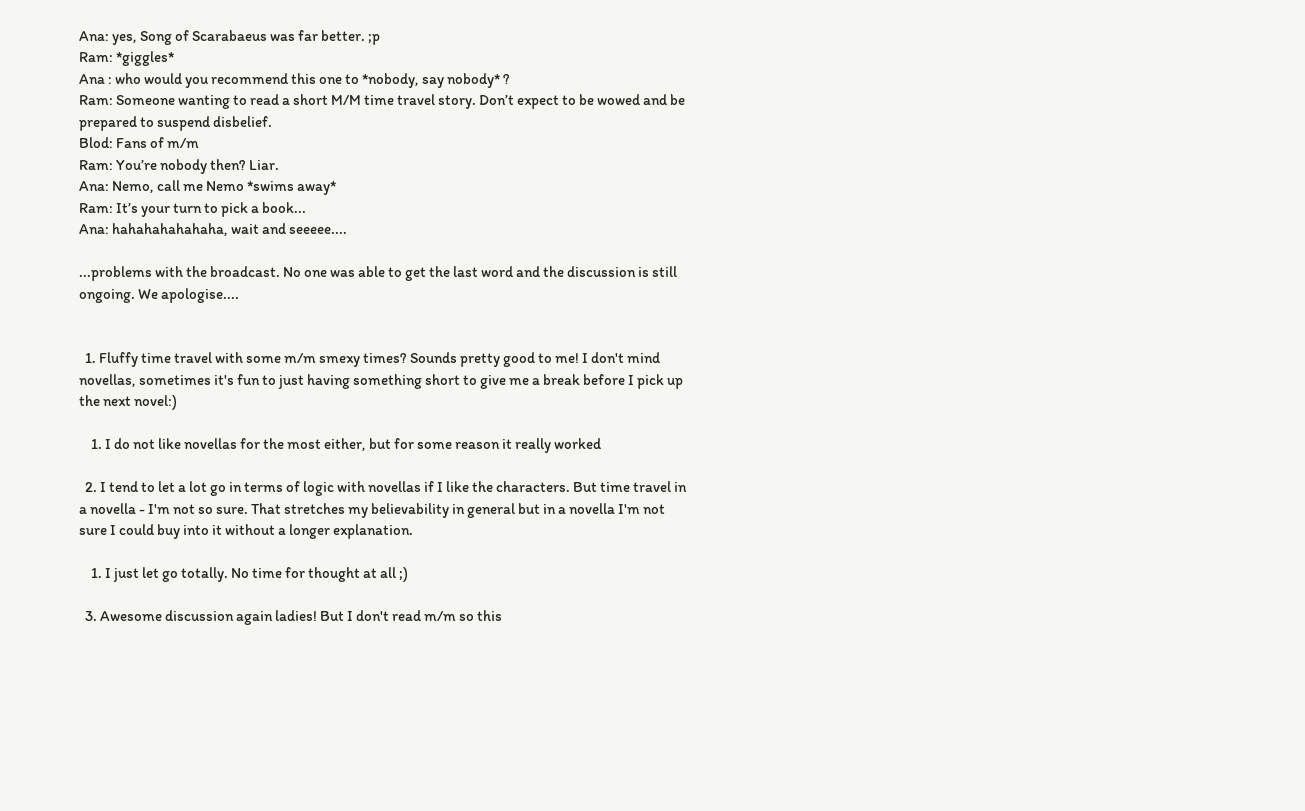Ana: yes, Song of Scarabaeus was far better. ;p
Ram: *giggles*
Ana : who would you recommend this one to *nobody, say nobody* ?
Ram: Someone wanting to read a short M/M time travel story. Don’t expect to be wowed and be prepared to suspend disbelief.
Blod: Fans of m/m
Ram: You’re nobody then? Liar.
Ana: Nemo, call me Nemo *swims away*
Ram: It’s your turn to pick a book...
Ana: hahahahahahaha, wait and seeeee....

...problems with the broadcast. No one was able to get the last word and the discussion is still ongoing. We apologise....


  1. Fluffy time travel with some m/m smexy times? Sounds pretty good to me! I don't mind novellas, sometimes it's fun to just having something short to give me a break before I pick up the next novel:)

    1. I do not like novellas for the most either, but for some reason it really worked

  2. I tend to let a lot go in terms of logic with novellas if I like the characters. But time travel in a novella - I'm not so sure. That stretches my believability in general but in a novella I'm not sure I could buy into it without a longer explanation.

    1. I just let go totally. No time for thought at all ;)

  3. Awesome discussion again ladies! But I don't read m/m so this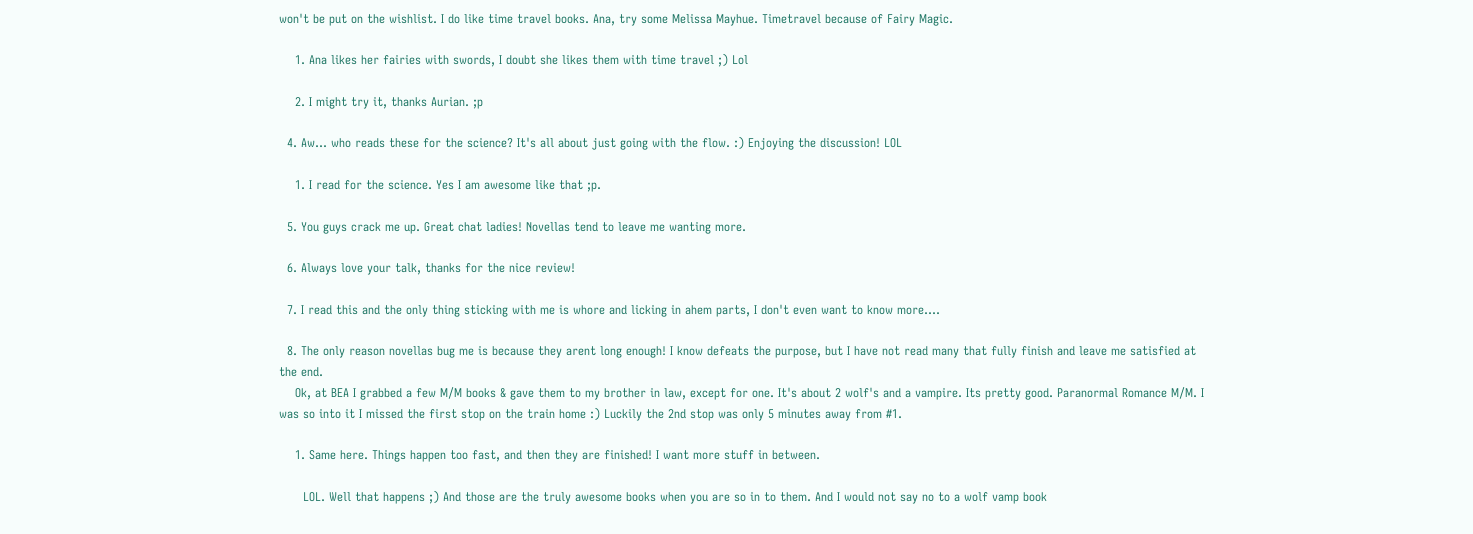won't be put on the wishlist. I do like time travel books. Ana, try some Melissa Mayhue. Timetravel because of Fairy Magic.

    1. Ana likes her fairies with swords, I doubt she likes them with time travel ;) Lol

    2. I might try it, thanks Aurian. ;p

  4. Aw... who reads these for the science? It's all about just going with the flow. :) Enjoying the discussion! LOL

    1. I read for the science. Yes I am awesome like that ;p.

  5. You guys crack me up. Great chat ladies! Novellas tend to leave me wanting more.

  6. Always love your talk, thanks for the nice review!

  7. I read this and the only thing sticking with me is whore and licking in ahem parts, I don't even want to know more....

  8. The only reason novellas bug me is because they arent long enough! I know defeats the purpose, but I have not read many that fully finish and leave me satisfied at the end.
    Ok, at BEA I grabbed a few M/M books & gave them to my brother in law, except for one. It's about 2 wolf's and a vampire. Its pretty good. Paranormal Romance M/M. I was so into it I missed the first stop on the train home :) Luckily the 2nd stop was only 5 minutes away from #1.

    1. Same here. Things happen too fast, and then they are finished! I want more stuff in between.

      LOL. Well that happens ;) And those are the truly awesome books when you are so in to them. And I would not say no to a wolf vamp book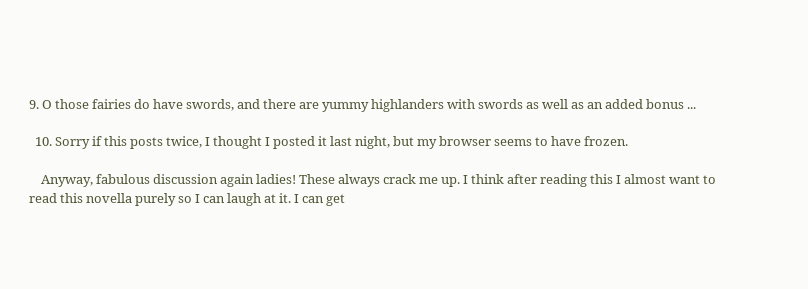9. O those fairies do have swords, and there are yummy highlanders with swords as well as an added bonus ...

  10. Sorry if this posts twice, I thought I posted it last night, but my browser seems to have frozen.

    Anyway, fabulous discussion again ladies! These always crack me up. I think after reading this I almost want to read this novella purely so I can laugh at it. I can get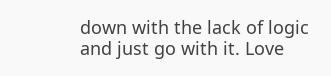down with the lack of logic and just go with it. Love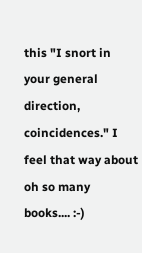this "I snort in your general direction, coincidences." I feel that way about oh so many books.... :-)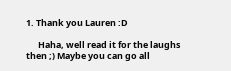1. Thank you Lauren :D

      Haha, well read it for the laughs then ;) Maybe you can go all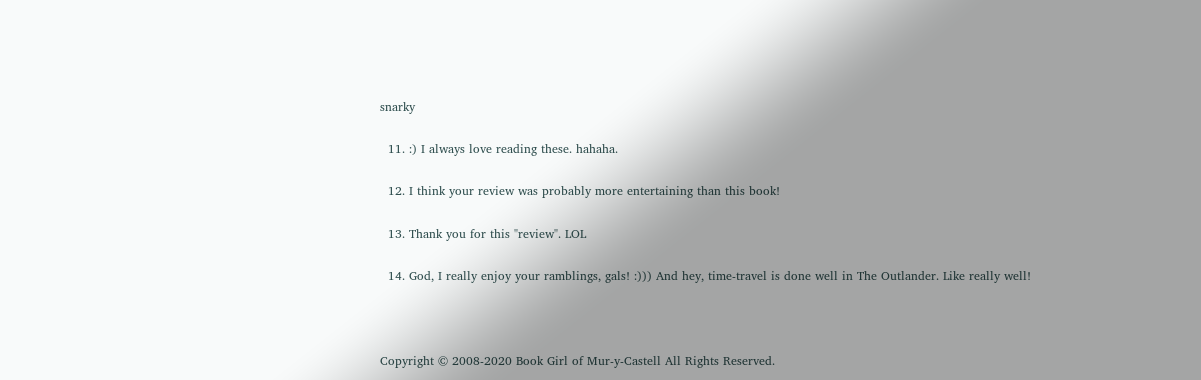snarky

  11. :) I always love reading these. hahaha.

  12. I think your review was probably more entertaining than this book!

  13. Thank you for this "review". LOL

  14. God, I really enjoy your ramblings, gals! :))) And hey, time-travel is done well in The Outlander. Like really well!



Copyright © 2008-2020 Book Girl of Mur-y-Castell All Rights Reserved.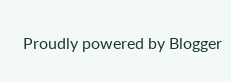Proudly powered by Blogger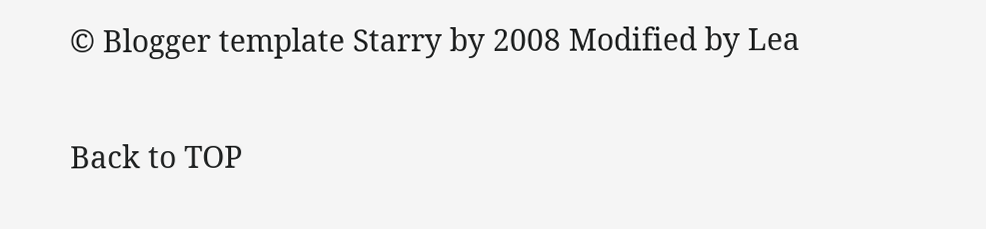© Blogger template Starry by 2008 Modified by Lea

Back to TOP